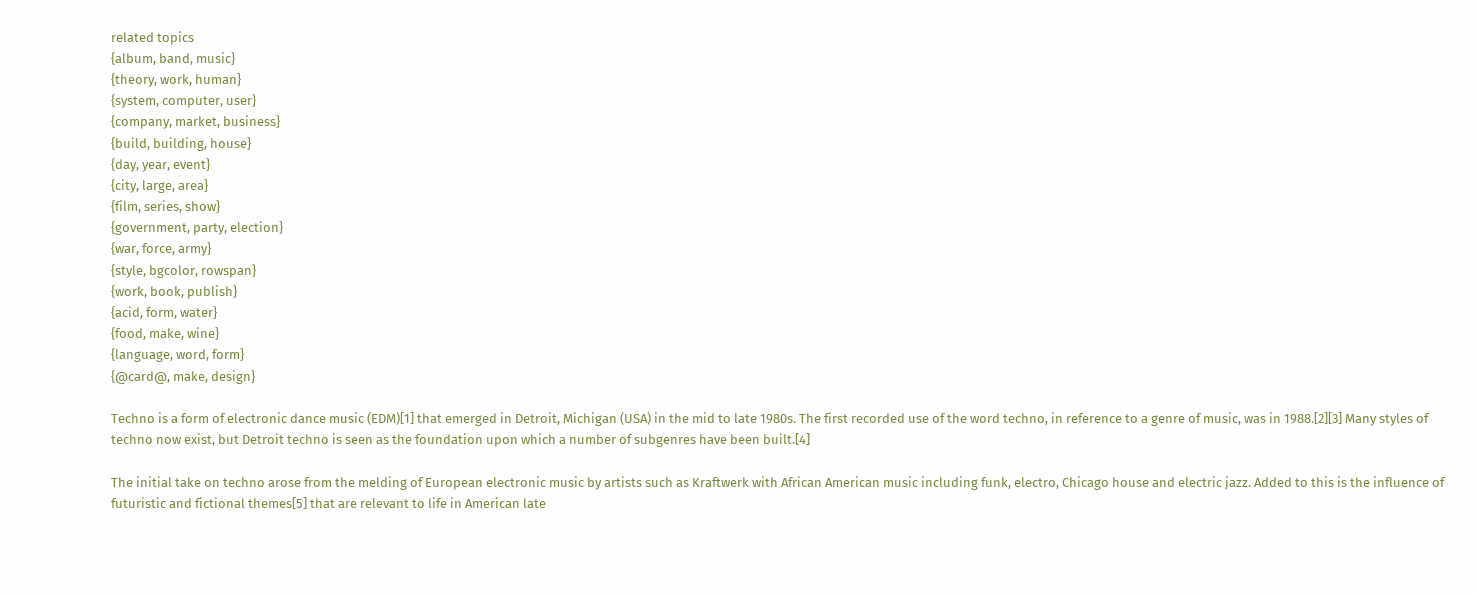related topics
{album, band, music}
{theory, work, human}
{system, computer, user}
{company, market, business}
{build, building, house}
{day, year, event}
{city, large, area}
{film, series, show}
{government, party, election}
{war, force, army}
{style, bgcolor, rowspan}
{work, book, publish}
{acid, form, water}
{food, make, wine}
{language, word, form}
{@card@, make, design}

Techno is a form of electronic dance music (EDM)[1] that emerged in Detroit, Michigan (USA) in the mid to late 1980s. The first recorded use of the word techno, in reference to a genre of music, was in 1988.[2][3] Many styles of techno now exist, but Detroit techno is seen as the foundation upon which a number of subgenres have been built.[4]

The initial take on techno arose from the melding of European electronic music by artists such as Kraftwerk with African American music including funk, electro, Chicago house and electric jazz. Added to this is the influence of futuristic and fictional themes[5] that are relevant to life in American late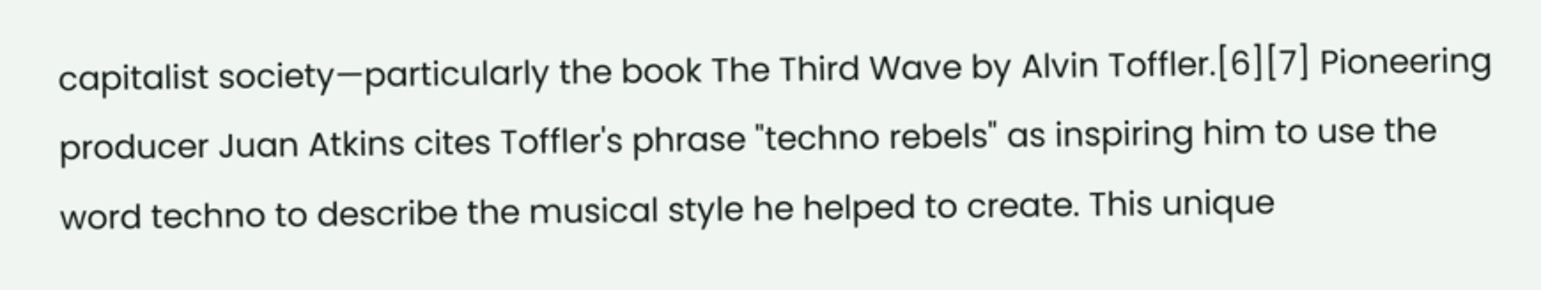capitalist society—particularly the book The Third Wave by Alvin Toffler.[6][7] Pioneering producer Juan Atkins cites Toffler's phrase "techno rebels" as inspiring him to use the word techno to describe the musical style he helped to create. This unique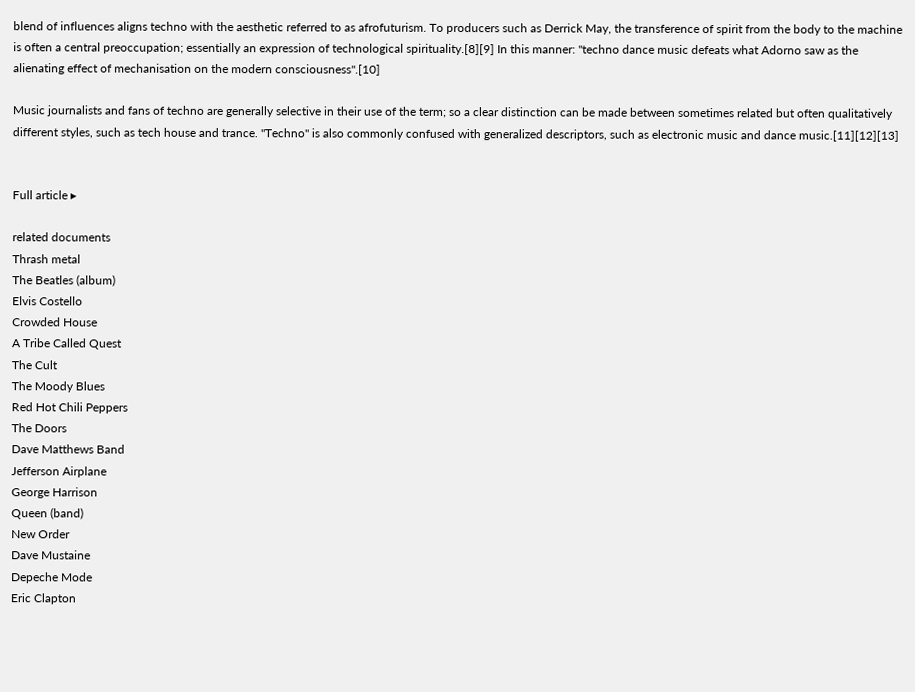blend of influences aligns techno with the aesthetic referred to as afrofuturism. To producers such as Derrick May, the transference of spirit from the body to the machine is often a central preoccupation; essentially an expression of technological spirituality.[8][9] In this manner: "techno dance music defeats what Adorno saw as the alienating effect of mechanisation on the modern consciousness".[10]

Music journalists and fans of techno are generally selective in their use of the term; so a clear distinction can be made between sometimes related but often qualitatively different styles, such as tech house and trance. "Techno" is also commonly confused with generalized descriptors, such as electronic music and dance music.[11][12][13]


Full article ▸

related documents
Thrash metal
The Beatles (album)
Elvis Costello
Crowded House
A Tribe Called Quest
The Cult
The Moody Blues
Red Hot Chili Peppers
The Doors
Dave Matthews Band
Jefferson Airplane
George Harrison
Queen (band)
New Order
Dave Mustaine
Depeche Mode
Eric Clapton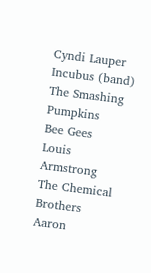Cyndi Lauper
Incubus (band)
The Smashing Pumpkins
Bee Gees
Louis Armstrong
The Chemical Brothers
Aaron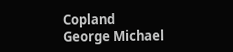Copland
George Michael